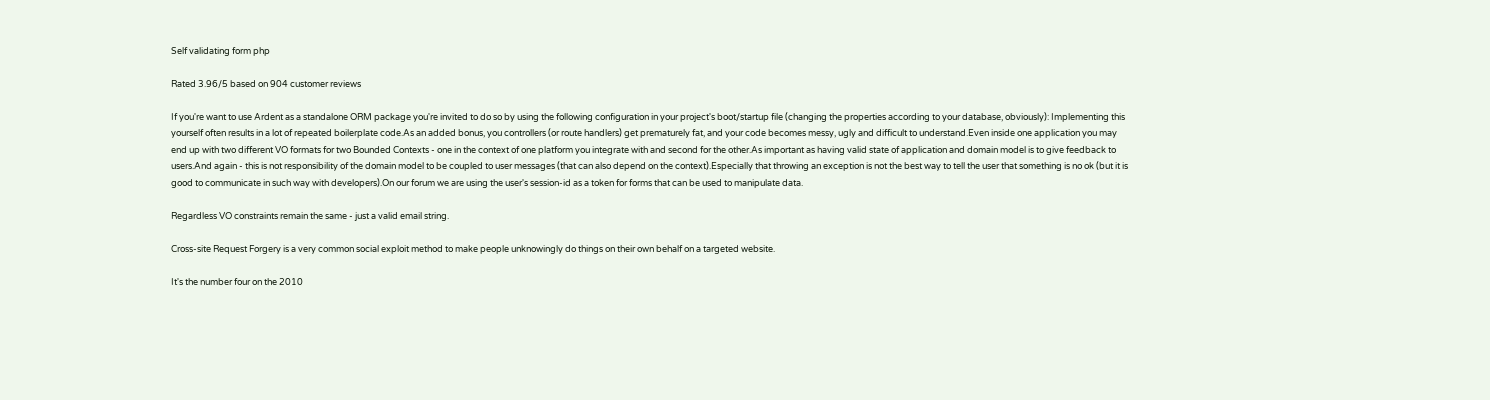Self validating form php

Rated 3.96/5 based on 904 customer reviews

If you're want to use Ardent as a standalone ORM package you're invited to do so by using the following configuration in your project's boot/startup file (changing the properties according to your database, obviously): Implementing this yourself often results in a lot of repeated boilerplate code.As an added bonus, you controllers (or route handlers) get prematurely fat, and your code becomes messy, ugly and difficult to understand.Even inside one application you may end up with two different VO formats for two Bounded Contexts - one in the context of one platform you integrate with and second for the other.As important as having valid state of application and domain model is to give feedback to users.And again - this is not responsibility of the domain model to be coupled to user messages (that can also depend on the context).Especially that throwing an exception is not the best way to tell the user that something is no ok (but it is good to communicate in such way with developers).On our forum we are using the user's session-id as a token for forms that can be used to manipulate data.

Regardless VO constraints remain the same - just a valid email string.

Cross-site Request Forgery is a very common social exploit method to make people unknowingly do things on their own behalf on a targeted website.

It's the number four on the 2010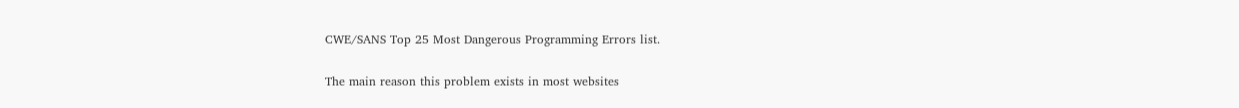CWE/SANS Top 25 Most Dangerous Programming Errors list.

The main reason this problem exists in most websites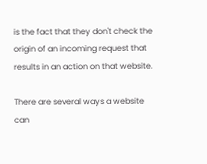is the fact that they don't check the origin of an incoming request that results in an action on that website.

There are several ways a website can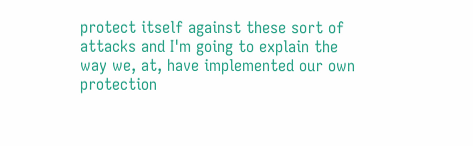protect itself against these sort of attacks and I'm going to explain the way we, at, have implemented our own protection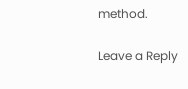method.

Leave a Reply